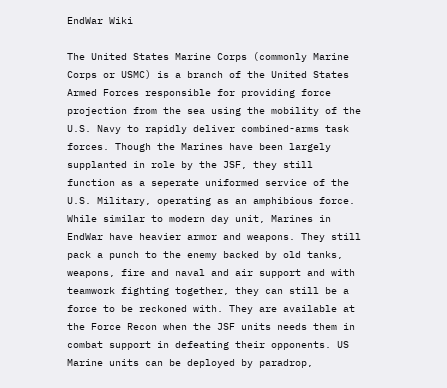EndWar Wiki

The United States Marine Corps (commonly Marine Corps or USMC) is a branch of the United States Armed Forces responsible for providing force projection from the sea using the mobility of the U.S. Navy to rapidly deliver combined-arms task forces. Though the Marines have been largely supplanted in role by the JSF, they still function as a seperate uniformed service of the U.S. Military, operating as an amphibious force. While similar to modern day unit, Marines in EndWar have heavier armor and weapons. They still pack a punch to the enemy backed by old tanks, weapons, fire and naval and air support and with teamwork fighting together, they can still be a force to be reckoned with. They are available at the Force Recon when the JSF units needs them in combat support in defeating their opponents. US Marine units can be deployed by paradrop,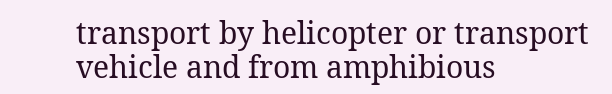transport by helicopter or transport vehicle and from amphibious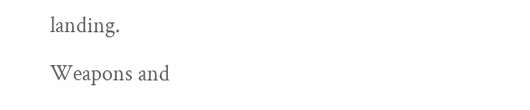landing.

Weapons and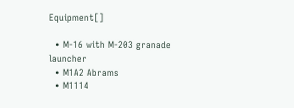Equipment[]

  • M-16 with M-203 granade launcher
  • M1A2 Abrams
  • M1114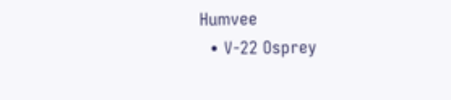Humvee
  • V-22 Osprey